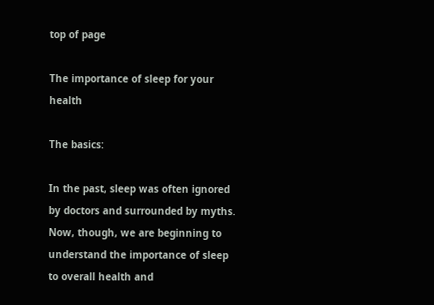top of page

The importance of sleep for your health

The basics:

In the past, sleep was often ignored by doctors and surrounded by myths. Now, though, we are beginning to understand the importance of sleep to overall health and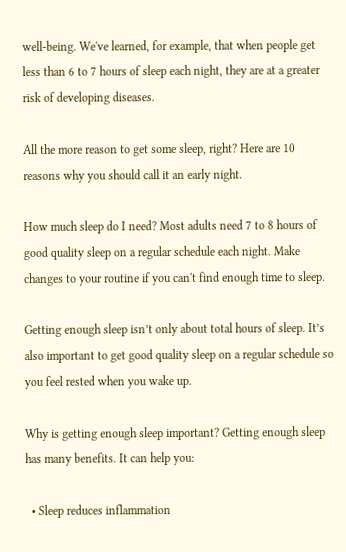well-being. We've learned, for example, that when people get less than 6 to 7 hours of sleep each night, they are at a greater risk of developing diseases.

All the more reason to get some sleep, right? Here are 10 reasons why you should call it an early night.

How much sleep do I need? Most adults need 7 to 8 hours of good quality sleep on a regular schedule each night. Make changes to your routine if you can't find enough time to sleep.

Getting enough sleep isn’t only about total hours of sleep. It’s also important to get good quality sleep on a regular schedule so you feel rested when you wake up.

Why is getting enough sleep important? Getting enough sleep has many benefits. It can help you:

  • Sleep reduces inflammation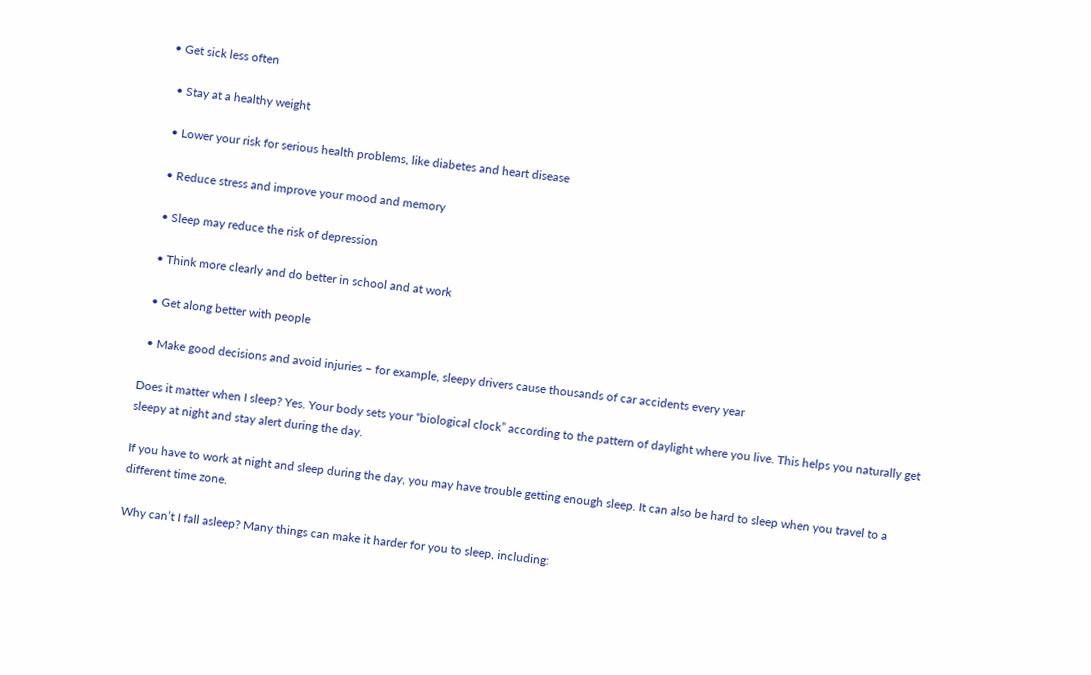• Get sick less often

  • Stay at a healthy weight

  • Lower your risk for serious health problems, like diabetes and heart disease

  • Reduce stress and improve your mood and memory

  • Sleep may reduce the risk of depression

  • Think more clearly and do better in school and at work

  • Get along better with people

  • Make good decisions and avoid injuries – for example, sleepy drivers cause thousands of car accidents every year

Does it matter when I sleep? Yes. Your body sets your “biological clock” according to the pattern of daylight where you live. This helps you naturally get sleepy at night and stay alert during the day.

If you have to work at night and sleep during the day, you may have trouble getting enough sleep. It can also be hard to sleep when you travel to a different time zone.

Why can’t I fall asleep? Many things can make it harder for you to sleep, including: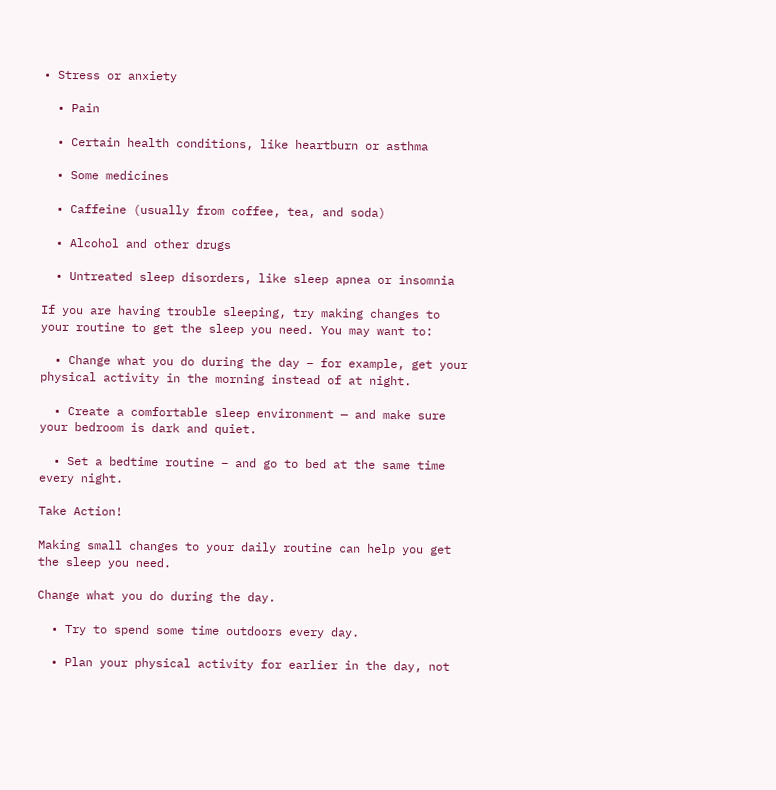• Stress or anxiety

  • Pain

  • Certain health conditions, like heartburn or asthma

  • Some medicines

  • Caffeine (usually from coffee, tea, and soda)

  • Alcohol and other drugs

  • Untreated sleep disorders, like sleep apnea or insomnia

If you are having trouble sleeping, try making changes to your routine to get the sleep you need. You may want to:

  • Change what you do during the day – for example, get your physical activity in the morning instead of at night.

  • Create a comfortable sleep environment — and make sure your bedroom is dark and quiet.

  • Set a bedtime routine – and go to bed at the same time every night.

Take Action!

Making small changes to your daily routine can help you get the sleep you need.

Change what you do during the day.

  • Try to spend some time outdoors every day.

  • Plan your physical activity for earlier in the day, not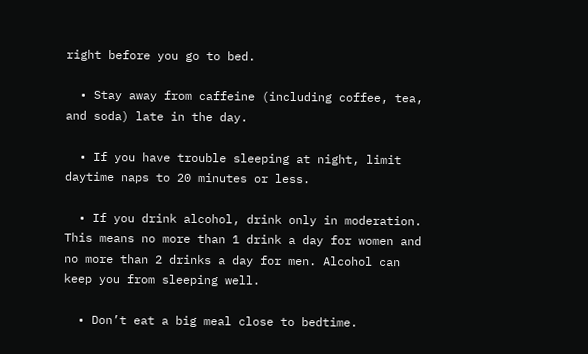right before you go to bed.

  • Stay away from caffeine (including coffee, tea, and soda) late in the day.

  • If you have trouble sleeping at night, limit daytime naps to 20 minutes or less.

  • If you drink alcohol, drink only in moderation. This means no more than 1 drink a day for women and no more than 2 drinks a day for men. Alcohol can keep you from sleeping well.

  • Don’t eat a big meal close to bedtime.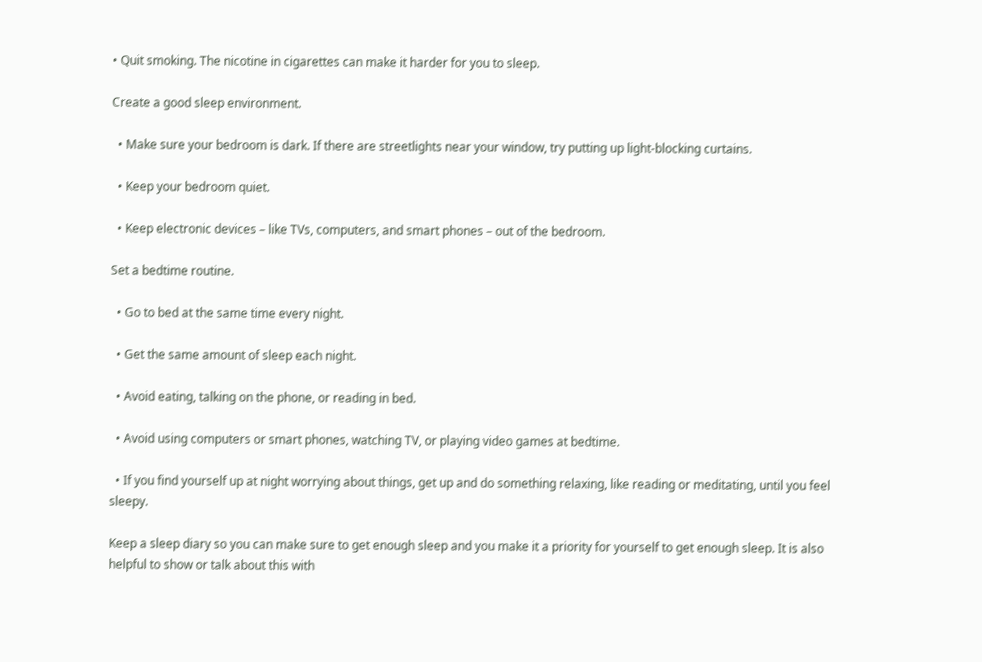• Quit smoking. The nicotine in cigarettes can make it harder for you to sleep.

Create a good sleep environment.

  • Make sure your bedroom is dark. If there are streetlights near your window, try putting up light-blocking curtains.

  • Keep your bedroom quiet.

  • Keep electronic devices – like TVs, computers, and smart phones – out of the bedroom.

Set a bedtime routine.

  • Go to bed at the same time every night.

  • Get the same amount of sleep each night.

  • Avoid eating, talking on the phone, or reading in bed.

  • Avoid using computers or smart phones, watching TV, or playing video games at bedtime.

  • If you find yourself up at night worrying about things, get up and do something relaxing, like reading or meditating, until you feel sleepy.

Keep a sleep diary so you can make sure to get enough sleep and you make it a priority for yourself to get enough sleep. It is also helpful to show or talk about this with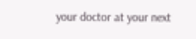your doctor at your next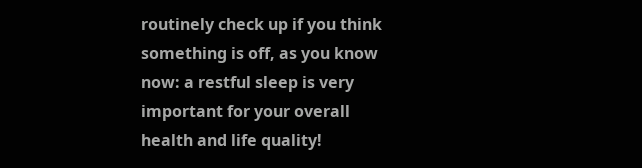routinely check up if you think something is off, as you know now: a restful sleep is very important for your overall health and life quality!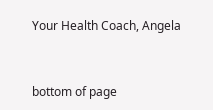Your Health Coach, Angela


bottom of page